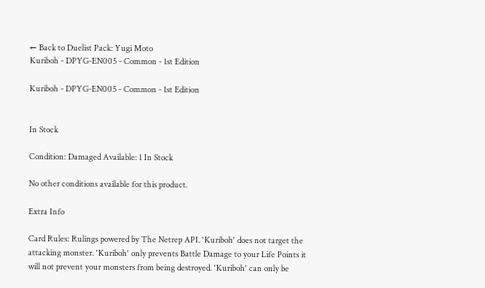← Back to Duelist Pack: Yugi Moto
Kuriboh - DPYG-EN005 - Common - 1st Edition

Kuriboh - DPYG-EN005 - Common - 1st Edition


In Stock

Condition: Damaged Available: 1 In Stock

No other conditions available for this product.

Extra Info

Card Rules: Rulings powered by The Netrep API. 'Kuriboh' does not target the attacking monster. 'Kuriboh' only prevents Battle Damage to your Life Points it will not prevent your monsters from being destroyed. 'Kuriboh' can only be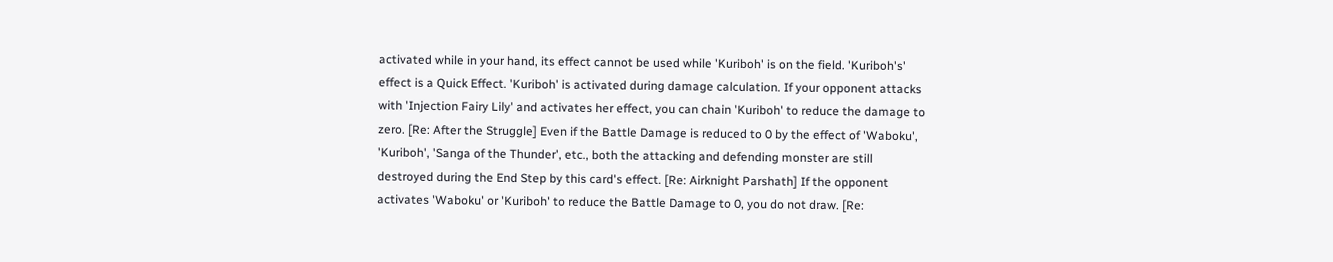activated while in your hand, its effect cannot be used while 'Kuriboh' is on the field. 'Kuriboh's' effect is a Quick Effect. 'Kuriboh' is activated during damage calculation. If your opponent attacks with 'Injection Fairy Lily' and activates her effect, you can chain 'Kuriboh' to reduce the damage to zero. [Re: After the Struggle] Even if the Battle Damage is reduced to 0 by the effect of 'Waboku', 'Kuriboh', 'Sanga of the Thunder', etc., both the attacking and defending monster are still destroyed during the End Step by this card's effect. [Re: Airknight Parshath] If the opponent activates 'Waboku' or 'Kuriboh' to reduce the Battle Damage to 0, you do not draw. [Re: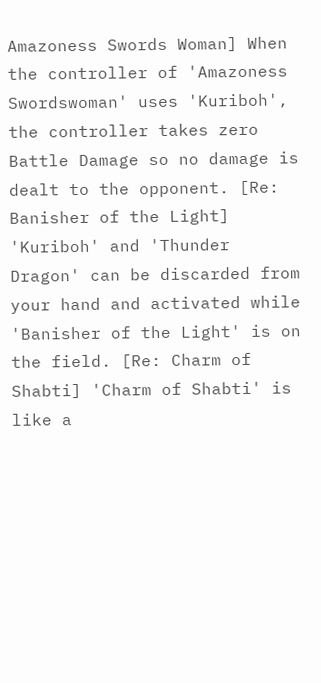Amazoness Swords Woman] When the controller of 'Amazoness Swordswoman' uses 'Kuriboh', the controller takes zero Battle Damage so no damage is dealt to the opponent. [Re: Banisher of the Light] 'Kuriboh' and 'Thunder Dragon' can be discarded from your hand and activated while 'Banisher of the Light' is on the field. [Re: Charm of Shabti] 'Charm of Shabti' is like a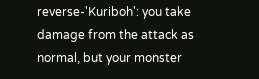reverse-'Kuriboh': you take damage from the attack as normal, but your monster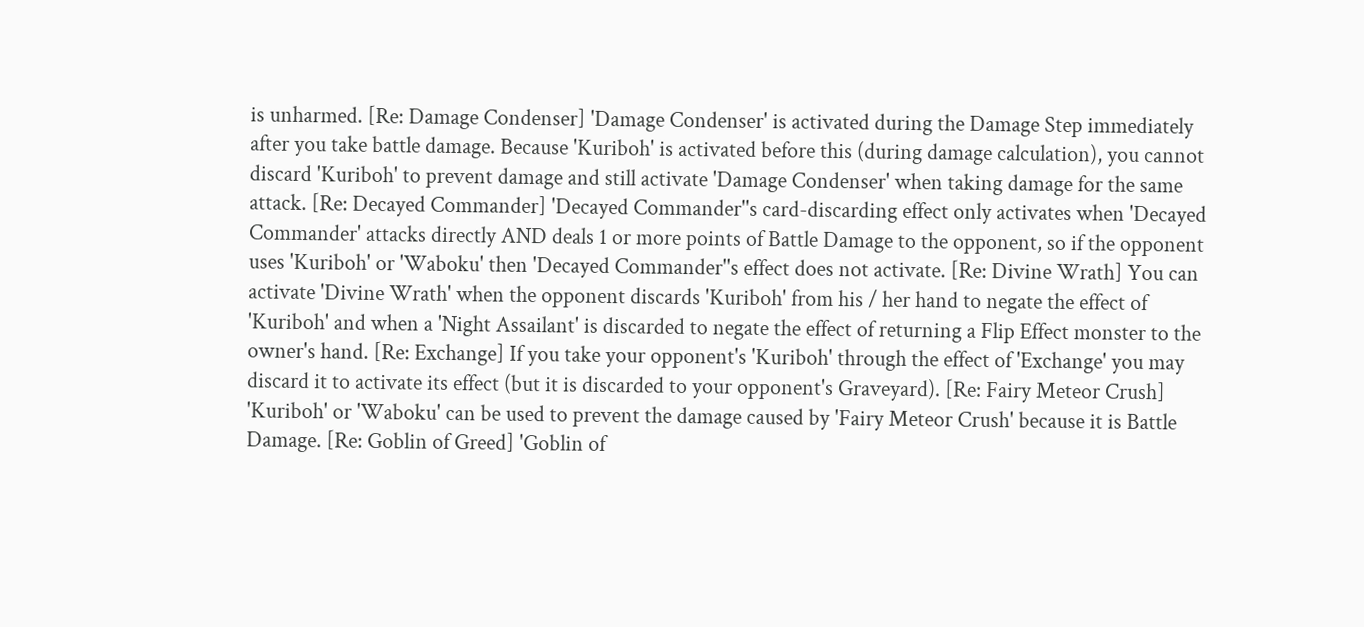is unharmed. [Re: Damage Condenser] 'Damage Condenser' is activated during the Damage Step immediately after you take battle damage. Because 'Kuriboh' is activated before this (during damage calculation), you cannot discard 'Kuriboh' to prevent damage and still activate 'Damage Condenser' when taking damage for the same attack. [Re: Decayed Commander] 'Decayed Commander''s card-discarding effect only activates when 'Decayed Commander' attacks directly AND deals 1 or more points of Battle Damage to the opponent, so if the opponent uses 'Kuriboh' or 'Waboku' then 'Decayed Commander''s effect does not activate. [Re: Divine Wrath] You can activate 'Divine Wrath' when the opponent discards 'Kuriboh' from his / her hand to negate the effect of 'Kuriboh' and when a 'Night Assailant' is discarded to negate the effect of returning a Flip Effect monster to the owner's hand. [Re: Exchange] If you take your opponent's 'Kuriboh' through the effect of 'Exchange' you may discard it to activate its effect (but it is discarded to your opponent's Graveyard). [Re: Fairy Meteor Crush] 'Kuriboh' or 'Waboku' can be used to prevent the damage caused by 'Fairy Meteor Crush' because it is Battle Damage. [Re: Goblin of Greed] 'Goblin of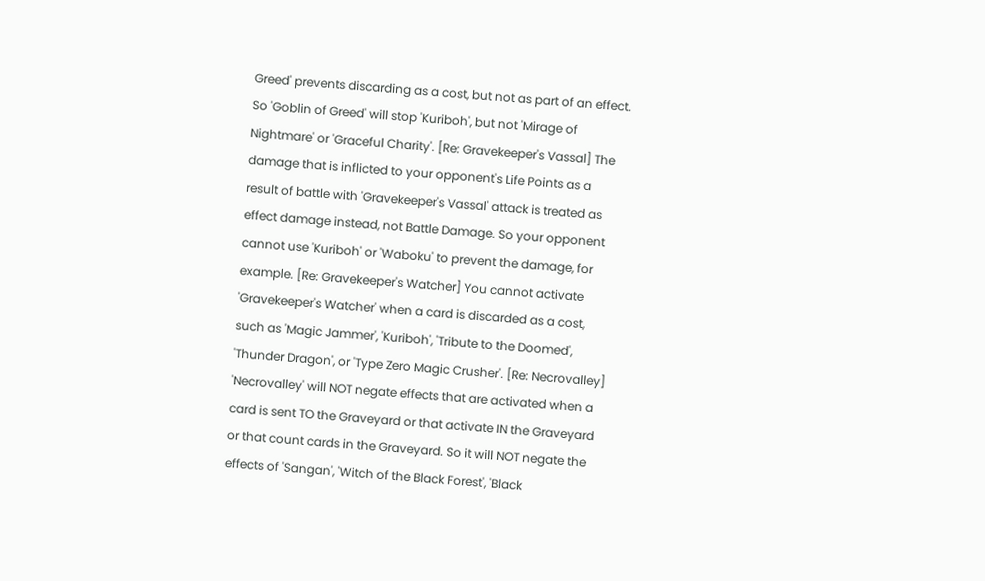Greed' prevents discarding as a cost, but not as part of an effect. So 'Goblin of Greed' will stop 'Kuriboh', but not 'Mirage of Nightmare' or 'Graceful Charity'. [Re: Gravekeeper's Vassal] The damage that is inflicted to your opponent's Life Points as a result of battle with 'Gravekeeper's Vassal' attack is treated as effect damage instead, not Battle Damage. So your opponent cannot use 'Kuriboh' or 'Waboku' to prevent the damage, for example. [Re: Gravekeeper's Watcher] You cannot activate 'Gravekeeper's Watcher' when a card is discarded as a cost, such as 'Magic Jammer', 'Kuriboh', 'Tribute to the Doomed', 'Thunder Dragon', or 'Type Zero Magic Crusher'. [Re: Necrovalley] 'Necrovalley' will NOT negate effects that are activated when a card is sent TO the Graveyard or that activate IN the Graveyard or that count cards in the Graveyard. So it will NOT negate the effects of 'Sangan', 'Witch of the Black Forest', 'Black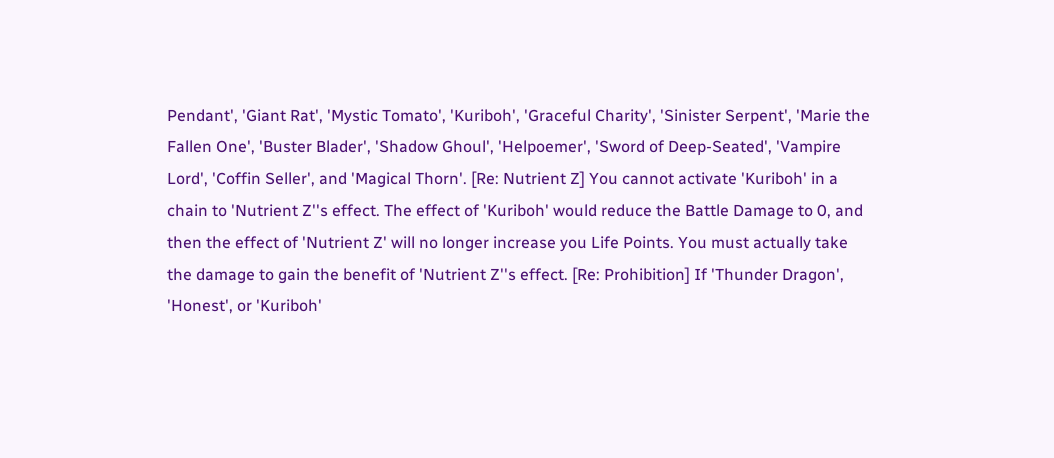Pendant', 'Giant Rat', 'Mystic Tomato', 'Kuriboh', 'Graceful Charity', 'Sinister Serpent', 'Marie the Fallen One', 'Buster Blader', 'Shadow Ghoul', 'Helpoemer', 'Sword of Deep-Seated', 'Vampire Lord', 'Coffin Seller', and 'Magical Thorn'. [Re: Nutrient Z] You cannot activate 'Kuriboh' in a chain to 'Nutrient Z''s effect. The effect of 'Kuriboh' would reduce the Battle Damage to 0, and then the effect of 'Nutrient Z' will no longer increase you Life Points. You must actually take the damage to gain the benefit of 'Nutrient Z''s effect. [Re: Prohibition] If 'Thunder Dragon', 'Honest', or 'Kuriboh'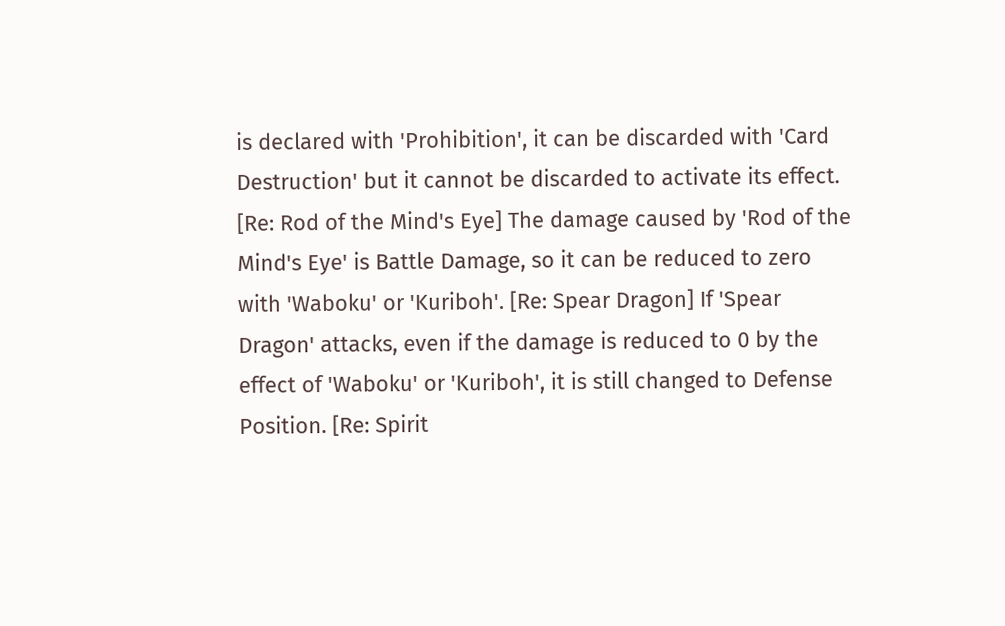is declared with 'Prohibition', it can be discarded with 'Card Destruction' but it cannot be discarded to activate its effect. [Re: Rod of the Mind's Eye] The damage caused by 'Rod of the Mind's Eye' is Battle Damage, so it can be reduced to zero with 'Waboku' or 'Kuriboh'. [Re: Spear Dragon] If 'Spear Dragon' attacks, even if the damage is reduced to 0 by the effect of 'Waboku' or 'Kuriboh', it is still changed to Defense Position. [Re: Spirit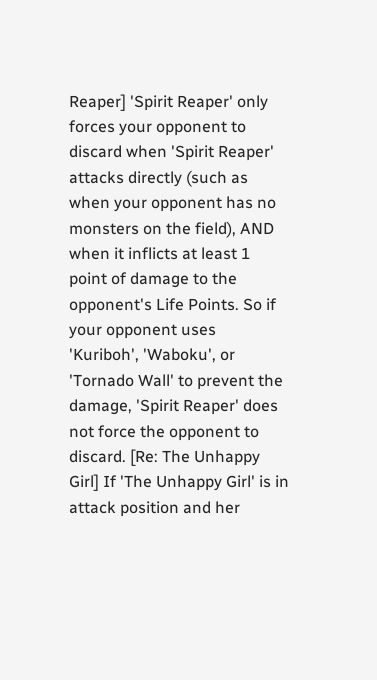Reaper] 'Spirit Reaper' only forces your opponent to discard when 'Spirit Reaper' attacks directly (such as when your opponent has no monsters on the field), AND when it inflicts at least 1 point of damage to the opponent's Life Points. So if your opponent uses 'Kuriboh', 'Waboku', or 'Tornado Wall' to prevent the damage, 'Spirit Reaper' does not force the opponent to discard. [Re: The Unhappy Girl] If 'The Unhappy Girl' is in attack position and her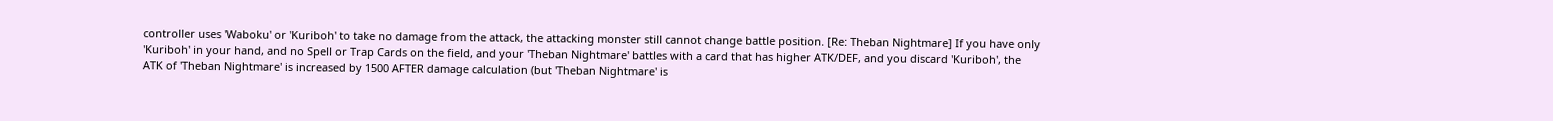controller uses 'Waboku' or 'Kuriboh' to take no damage from the attack, the attacking monster still cannot change battle position. [Re: Theban Nightmare] If you have only 'Kuriboh' in your hand, and no Spell or Trap Cards on the field, and your 'Theban Nightmare' battles with a card that has higher ATK/DEF, and you discard 'Kuriboh', the ATK of 'Theban Nightmare' is increased by 1500 AFTER damage calculation (but 'Theban Nightmare' is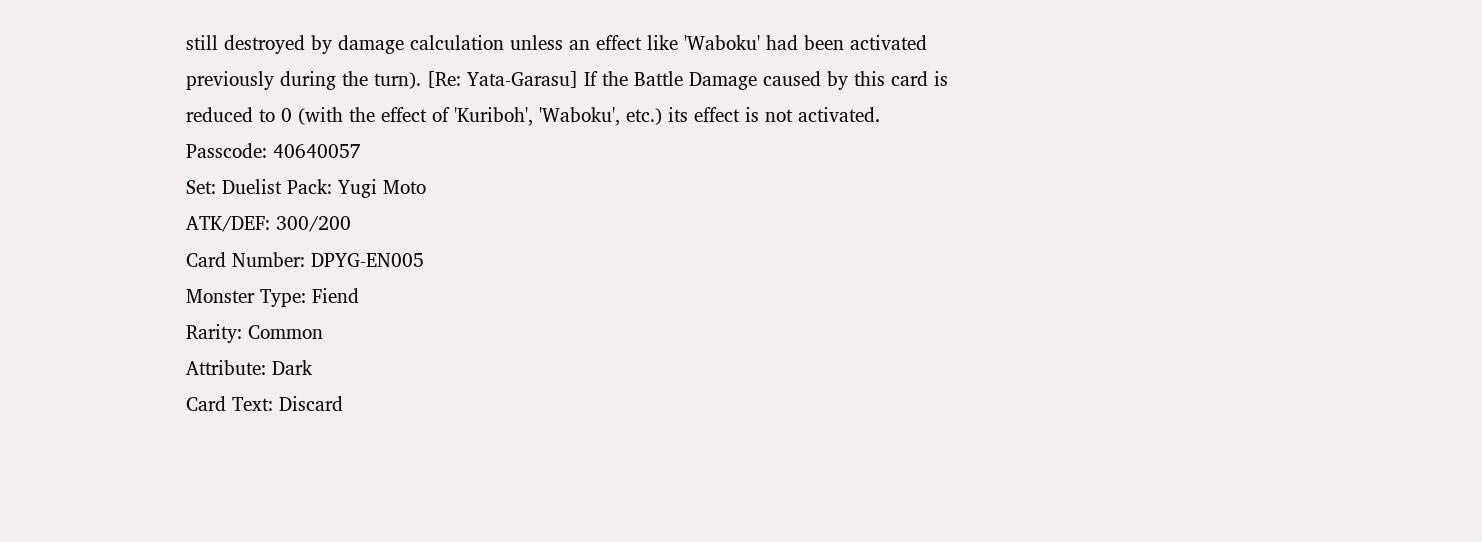still destroyed by damage calculation unless an effect like 'Waboku' had been activated previously during the turn). [Re: Yata-Garasu] If the Battle Damage caused by this card is reduced to 0 (with the effect of 'Kuriboh', 'Waboku', etc.) its effect is not activated.
Passcode: 40640057
Set: Duelist Pack: Yugi Moto
ATK/DEF: 300/200
Card Number: DPYG-EN005
Monster Type: Fiend
Rarity: Common
Attribute: Dark
Card Text: Discard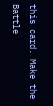this card. Make the Battle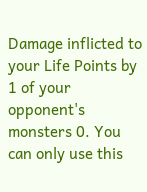Damage inflicted to your Life Points by 1 of your opponent's monsters 0. You can only use this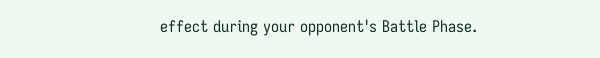effect during your opponent's Battle Phase.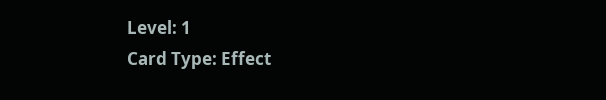Level: 1
Card Type: Effect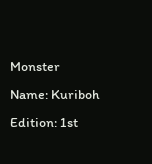Monster
Name: Kuriboh
Edition: 1st